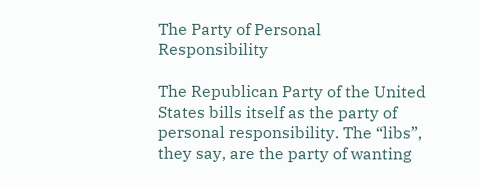The Party of Personal Responsibility

The Republican Party of the United States bills itself as the party of personal responsibility. The “libs”, they say, are the party of wanting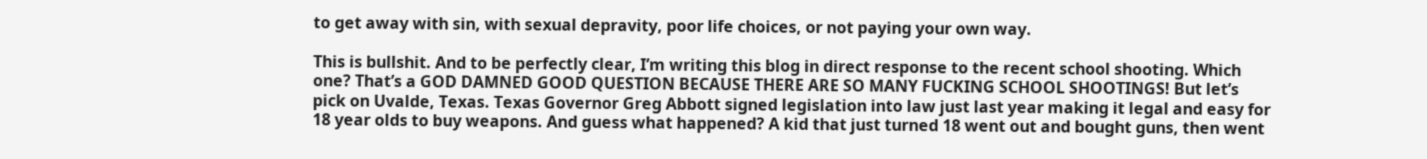to get away with sin, with sexual depravity, poor life choices, or not paying your own way.

This is bullshit. And to be perfectly clear, I’m writing this blog in direct response to the recent school shooting. Which one? That’s a GOD DAMNED GOOD QUESTION BECAUSE THERE ARE SO MANY FUCKING SCHOOL SHOOTINGS! But let’s pick on Uvalde, Texas. Texas Governor Greg Abbott signed legislation into law just last year making it legal and easy for 18 year olds to buy weapons. And guess what happened? A kid that just turned 18 went out and bought guns, then went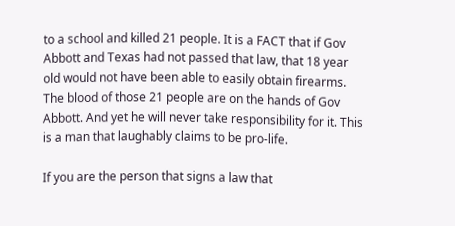to a school and killed 21 people. It is a FACT that if Gov Abbott and Texas had not passed that law, that 18 year old would not have been able to easily obtain firearms. The blood of those 21 people are on the hands of Gov Abbott. And yet he will never take responsibility for it. This is a man that laughably claims to be pro-life.

If you are the person that signs a law that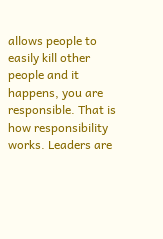allows people to easily kill other people and it happens, you are responsible. That is how responsibility works. Leaders are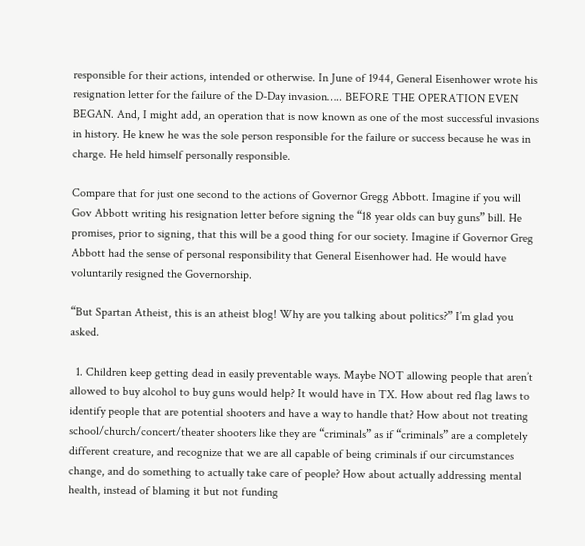responsible for their actions, intended or otherwise. In June of 1944, General Eisenhower wrote his resignation letter for the failure of the D-Day invasion….. BEFORE THE OPERATION EVEN BEGAN. And, I might add, an operation that is now known as one of the most successful invasions in history. He knew he was the sole person responsible for the failure or success because he was in charge. He held himself personally responsible.

Compare that for just one second to the actions of Governor Gregg Abbott. Imagine if you will Gov Abbott writing his resignation letter before signing the “18 year olds can buy guns” bill. He promises, prior to signing, that this will be a good thing for our society. Imagine if Governor Greg Abbott had the sense of personal responsibility that General Eisenhower had. He would have voluntarily resigned the Governorship.

“But Spartan Atheist, this is an atheist blog! Why are you talking about politics?” I’m glad you asked.

  1. Children keep getting dead in easily preventable ways. Maybe NOT allowing people that aren’t allowed to buy alcohol to buy guns would help? It would have in TX. How about red flag laws to identify people that are potential shooters and have a way to handle that? How about not treating school/church/concert/theater shooters like they are “criminals” as if “criminals” are a completely different creature, and recognize that we are all capable of being criminals if our circumstances change, and do something to actually take care of people? How about actually addressing mental health, instead of blaming it but not funding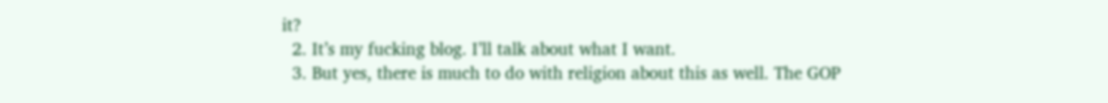it?
  2. It’s my fucking blog. I’ll talk about what I want.
  3. But yes, there is much to do with religion about this as well. The GOP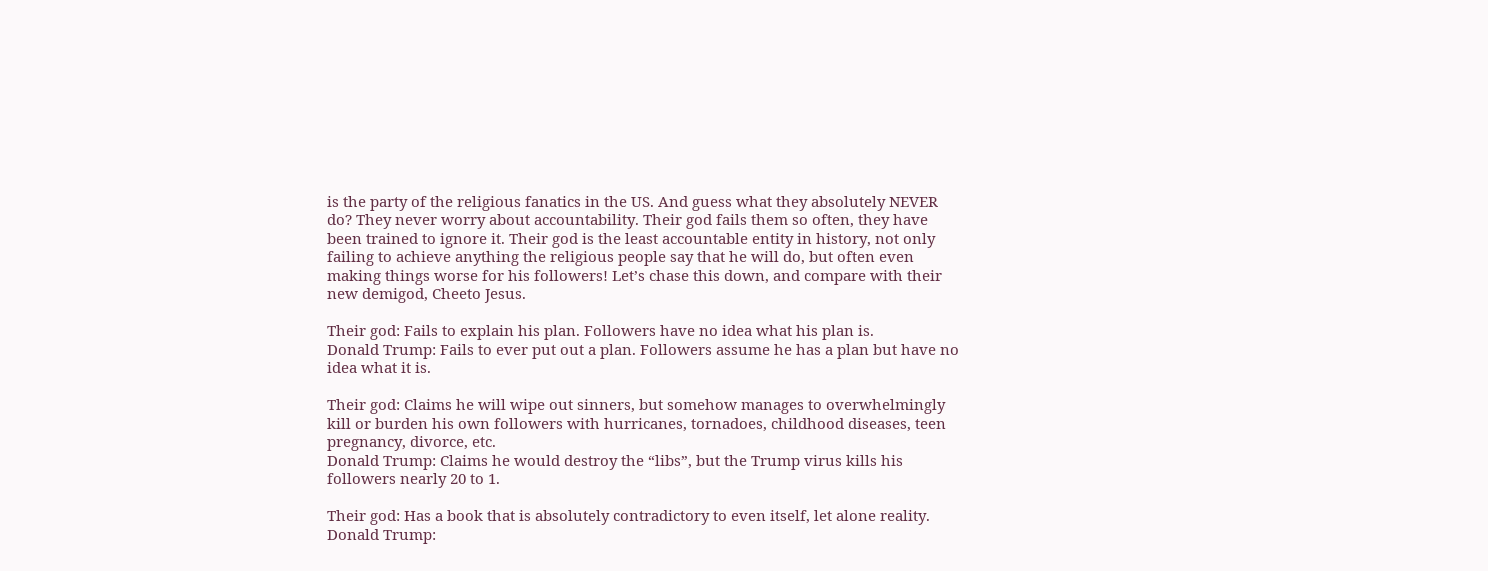is the party of the religious fanatics in the US. And guess what they absolutely NEVER do? They never worry about accountability. Their god fails them so often, they have been trained to ignore it. Their god is the least accountable entity in history, not only failing to achieve anything the religious people say that he will do, but often even making things worse for his followers! Let’s chase this down, and compare with their new demigod, Cheeto Jesus.

Their god: Fails to explain his plan. Followers have no idea what his plan is.
Donald Trump: Fails to ever put out a plan. Followers assume he has a plan but have no idea what it is.

Their god: Claims he will wipe out sinners, but somehow manages to overwhelmingly kill or burden his own followers with hurricanes, tornadoes, childhood diseases, teen pregnancy, divorce, etc.
Donald Trump: Claims he would destroy the “libs”, but the Trump virus kills his followers nearly 20 to 1.

Their god: Has a book that is absolutely contradictory to even itself, let alone reality.
Donald Trump: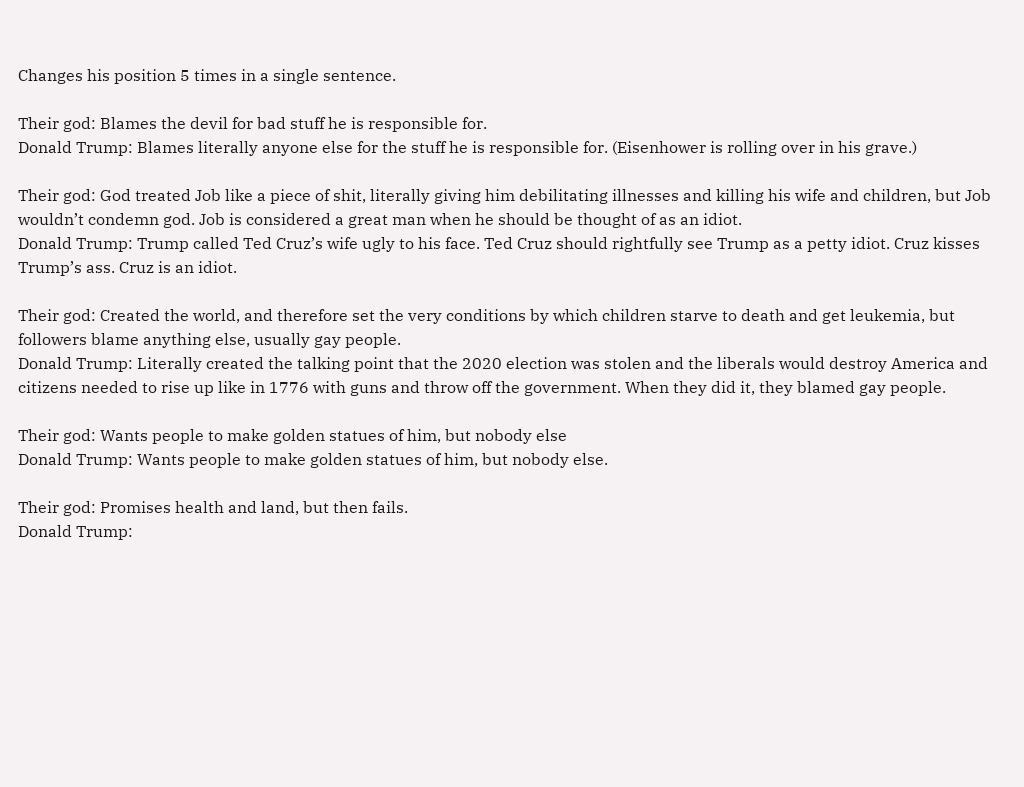Changes his position 5 times in a single sentence.

Their god: Blames the devil for bad stuff he is responsible for.
Donald Trump: Blames literally anyone else for the stuff he is responsible for. (Eisenhower is rolling over in his grave.)

Their god: God treated Job like a piece of shit, literally giving him debilitating illnesses and killing his wife and children, but Job wouldn’t condemn god. Job is considered a great man when he should be thought of as an idiot.
Donald Trump: Trump called Ted Cruz’s wife ugly to his face. Ted Cruz should rightfully see Trump as a petty idiot. Cruz kisses Trump’s ass. Cruz is an idiot.

Their god: Created the world, and therefore set the very conditions by which children starve to death and get leukemia, but followers blame anything else, usually gay people.
Donald Trump: Literally created the talking point that the 2020 election was stolen and the liberals would destroy America and citizens needed to rise up like in 1776 with guns and throw off the government. When they did it, they blamed gay people.

Their god: Wants people to make golden statues of him, but nobody else
Donald Trump: Wants people to make golden statues of him, but nobody else.

Their god: Promises health and land, but then fails.
Donald Trump: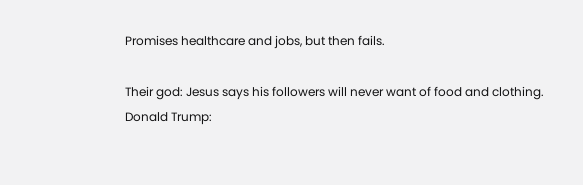Promises healthcare and jobs, but then fails.

Their god: Jesus says his followers will never want of food and clothing.
Donald Trump: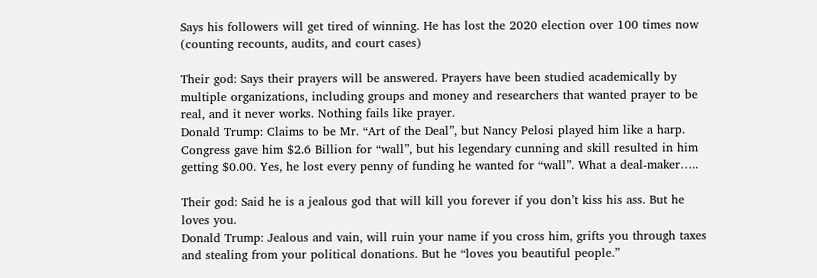Says his followers will get tired of winning. He has lost the 2020 election over 100 times now (counting recounts, audits, and court cases)

Their god: Says their prayers will be answered. Prayers have been studied academically by multiple organizations, including groups and money and researchers that wanted prayer to be real, and it never works. Nothing fails like prayer.
Donald Trump: Claims to be Mr. “Art of the Deal”, but Nancy Pelosi played him like a harp. Congress gave him $2.6 Billion for “wall”, but his legendary cunning and skill resulted in him getting $0.00. Yes, he lost every penny of funding he wanted for “wall”. What a deal-maker…..

Their god: Said he is a jealous god that will kill you forever if you don’t kiss his ass. But he loves you.
Donald Trump: Jealous and vain, will ruin your name if you cross him, grifts you through taxes and stealing from your political donations. But he “loves you beautiful people.”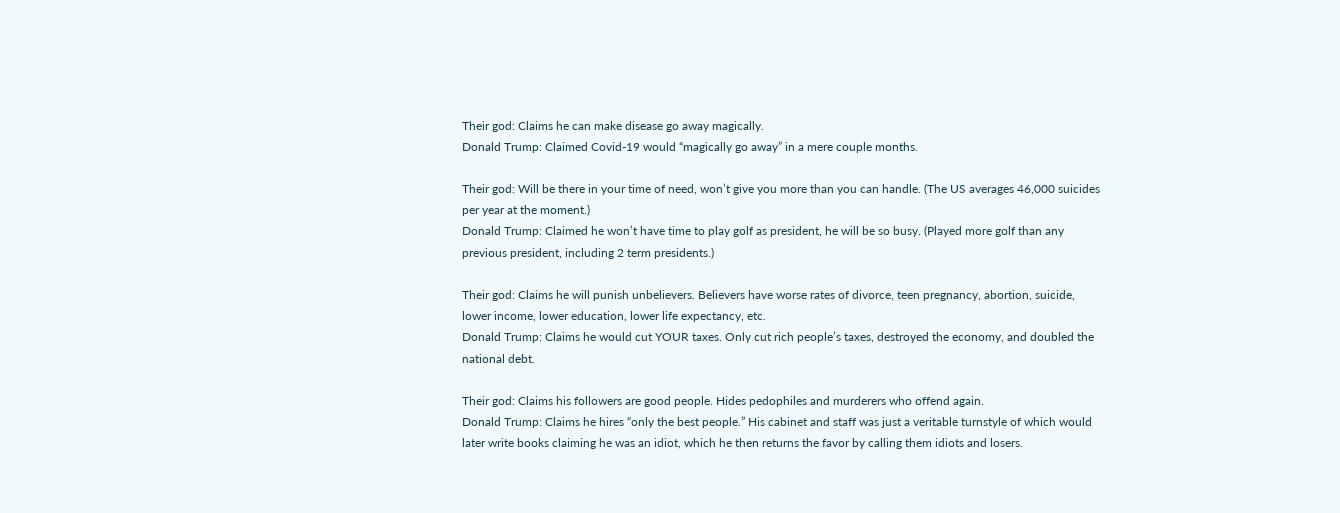Their god: Claims he can make disease go away magically.
Donald Trump: Claimed Covid-19 would “magically go away” in a mere couple months.

Their god: Will be there in your time of need, won’t give you more than you can handle. (The US averages 46,000 suicides per year at the moment.)
Donald Trump: Claimed he won’t have time to play golf as president, he will be so busy. (Played more golf than any previous president, including 2 term presidents.)

Their god: Claims he will punish unbelievers. Believers have worse rates of divorce, teen pregnancy, abortion, suicide, lower income, lower education, lower life expectancy, etc.
Donald Trump: Claims he would cut YOUR taxes. Only cut rich people’s taxes, destroyed the economy, and doubled the national debt.

Their god: Claims his followers are good people. Hides pedophiles and murderers who offend again.
Donald Trump: Claims he hires “only the best people.” His cabinet and staff was just a veritable turnstyle of which would later write books claiming he was an idiot, which he then returns the favor by calling them idiots and losers.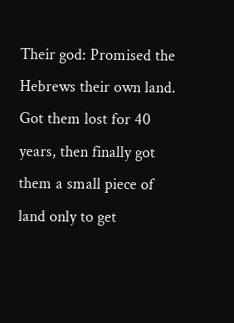Their god: Promised the Hebrews their own land. Got them lost for 40 years, then finally got them a small piece of land only to get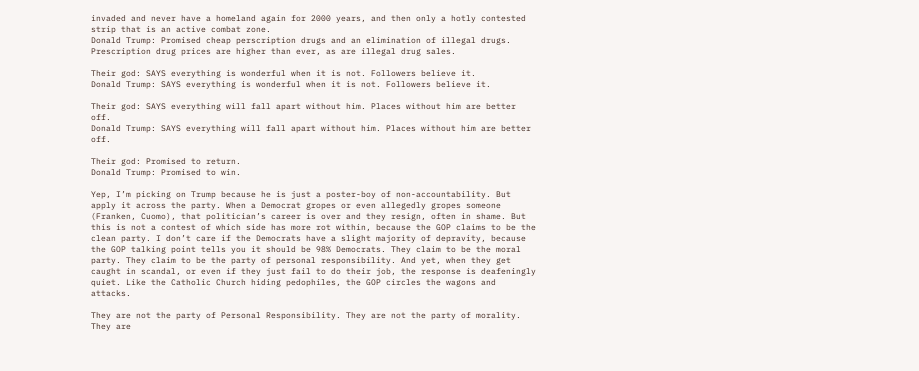invaded and never have a homeland again for 2000 years, and then only a hotly contested strip that is an active combat zone.
Donald Trump: Promised cheap perscription drugs and an elimination of illegal drugs. Prescription drug prices are higher than ever, as are illegal drug sales.

Their god: SAYS everything is wonderful when it is not. Followers believe it.
Donald Trump: SAYS everything is wonderful when it is not. Followers believe it.

Their god: SAYS everything will fall apart without him. Places without him are better off.
Donald Trump: SAYS everything will fall apart without him. Places without him are better off.

Their god: Promised to return.
Donald Trump: Promised to win.

Yep, I’m picking on Trump because he is just a poster-boy of non-accountability. But apply it across the party. When a Democrat gropes or even allegedly gropes someone (Franken, Cuomo), that politician’s career is over and they resign, often in shame. But this is not a contest of which side has more rot within, because the GOP claims to be the clean party. I don’t care if the Democrats have a slight majority of depravity, because the GOP talking point tells you it should be 98% Democrats. They claim to be the moral party. They claim to be the party of personal responsibility. And yet, when they get caught in scandal, or even if they just fail to do their job, the response is deafeningly quiet. Like the Catholic Church hiding pedophiles, the GOP circles the wagons and attacks.

They are not the party of Personal Responsibility. They are not the party of morality. They are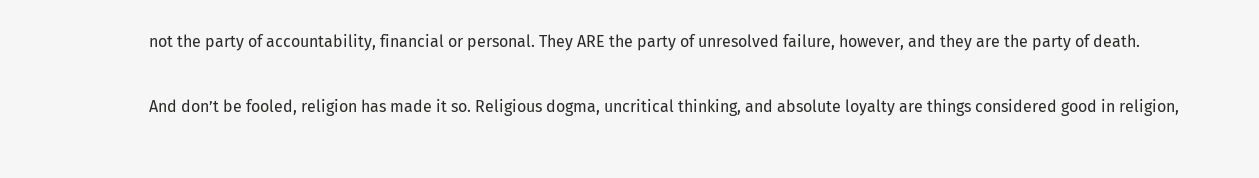not the party of accountability, financial or personal. They ARE the party of unresolved failure, however, and they are the party of death.

And don’t be fooled, religion has made it so. Religious dogma, uncritical thinking, and absolute loyalty are things considered good in religion,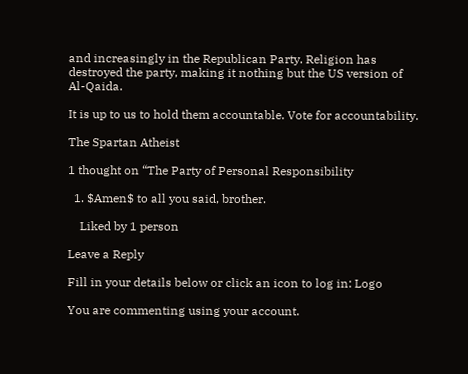and increasingly in the Republican Party. Religion has destroyed the party, making it nothing but the US version of Al-Qaida.

It is up to us to hold them accountable. Vote for accountability.

The Spartan Atheist

1 thought on “The Party of Personal Responsibility

  1. $Amen$ to all you said, brother.

    Liked by 1 person

Leave a Reply

Fill in your details below or click an icon to log in: Logo

You are commenting using your account.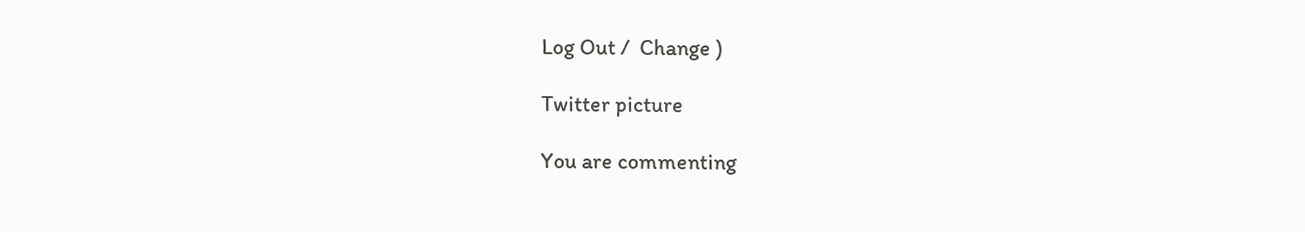Log Out /  Change )

Twitter picture

You are commenting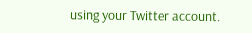using your Twitter account.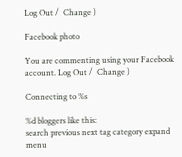Log Out /  Change )

Facebook photo

You are commenting using your Facebook account. Log Out /  Change )

Connecting to %s

%d bloggers like this:
search previous next tag category expand menu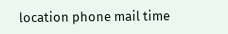location phone mail time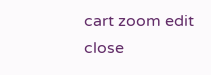cart zoom edit close